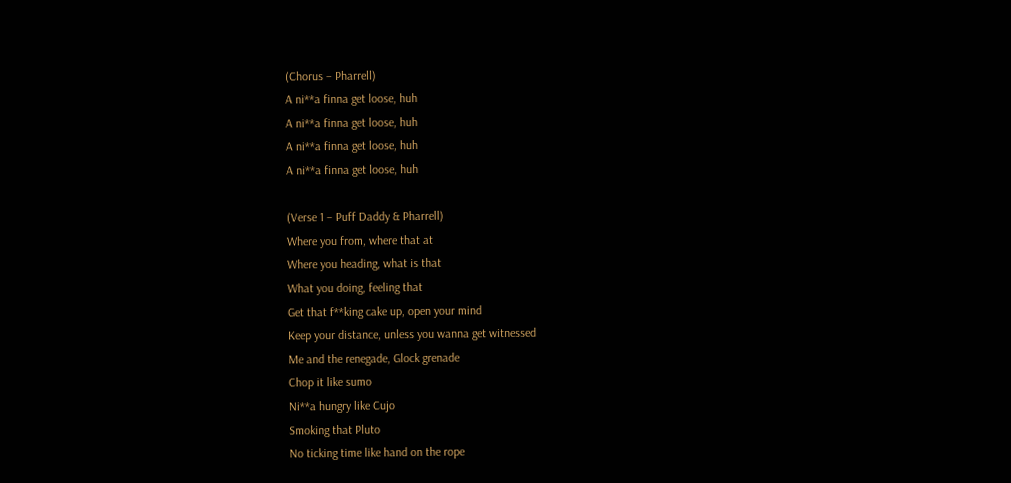(Chorus – Pharrell)
A ni**a finna get loose, huh
A ni**a finna get loose, huh
A ni**a finna get loose, huh
A ni**a finna get loose, huh

(Verse 1 – Puff Daddy & Pharrell)
Where you from, where that at
Where you heading, what is that
What you doing, feeling that
Get that f**king cake up, open your mind
Keep your distance, unless you wanna get witnessed
Me and the renegade, Glock grenade
Chop it like sumo
Ni**a hungry like Cujo
Smoking that Pluto
No ticking time like hand on the rope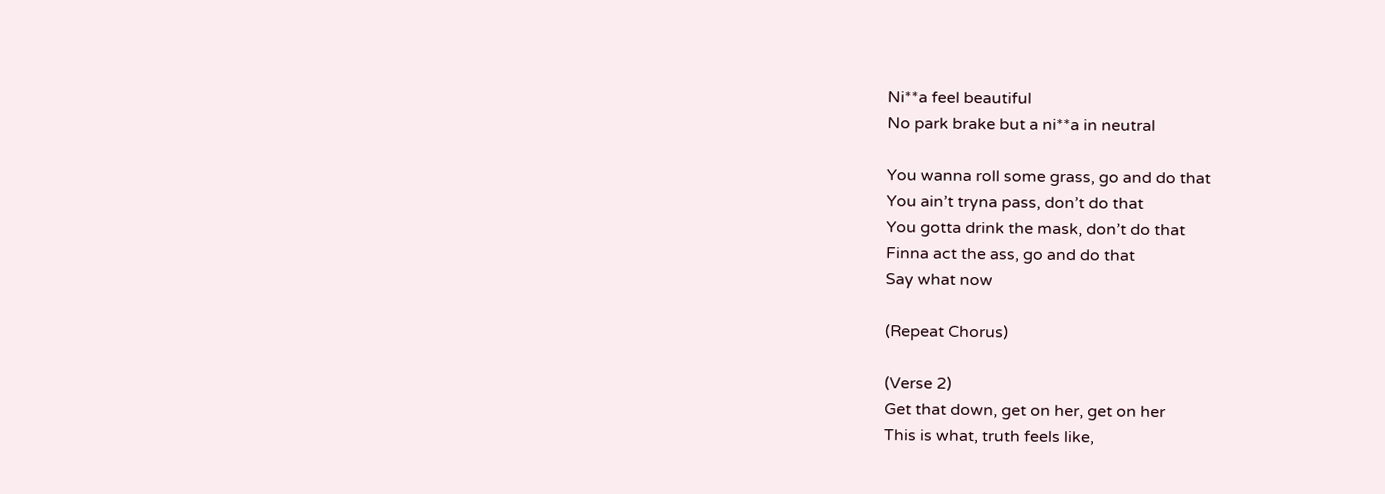Ni**a feel beautiful
No park brake but a ni**a in neutral

You wanna roll some grass, go and do that
You ain’t tryna pass, don’t do that
You gotta drink the mask, don’t do that
Finna act the ass, go and do that
Say what now

(Repeat Chorus)

(Verse 2)
Get that down, get on her, get on her
This is what, truth feels like,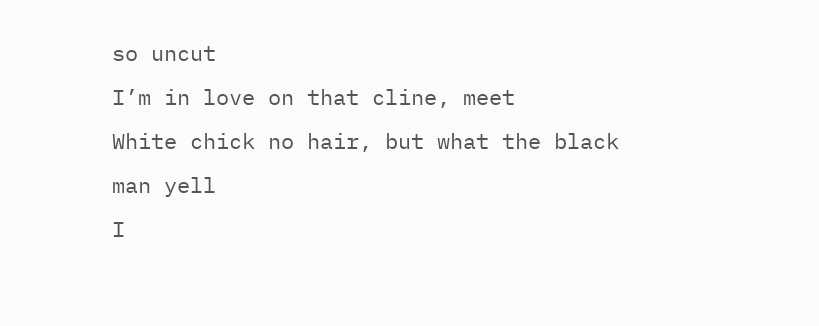so uncut
I’m in love on that cline, meet
White chick no hair, but what the black man yell
I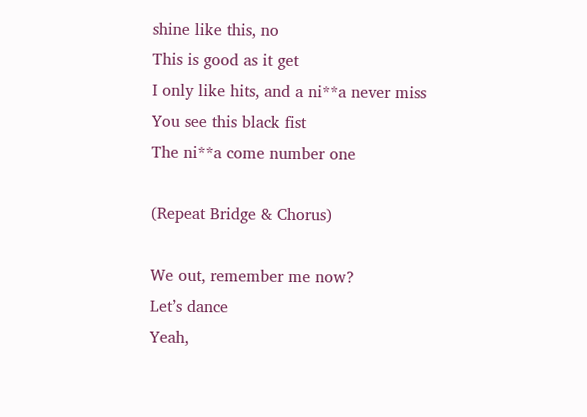shine like this, no
This is good as it get
I only like hits, and a ni**a never miss
You see this black fist
The ni**a come number one

(Repeat Bridge & Chorus)

We out, remember me now?
Let’s dance
Yeah,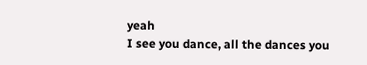yeah
I see you dance, all the dances you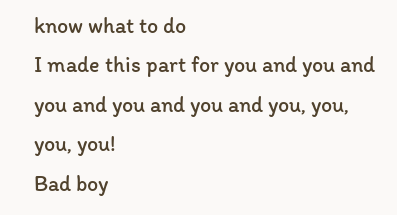know what to do
I made this part for you and you and you and you and you and you, you, you, you!
Bad boy